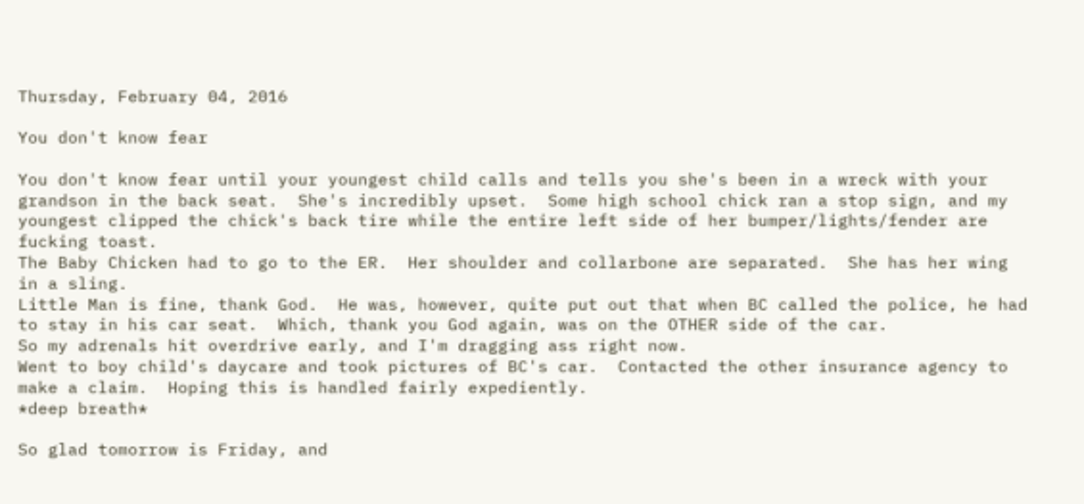Thursday, February 04, 2016

You don't know fear

You don't know fear until your youngest child calls and tells you she's been in a wreck with your grandson in the back seat.  She's incredibly upset.  Some high school chick ran a stop sign, and my youngest clipped the chick's back tire while the entire left side of her bumper/lights/fender are fucking toast.
The Baby Chicken had to go to the ER.  Her shoulder and collarbone are separated.  She has her wing in a sling.
Little Man is fine, thank God.  He was, however, quite put out that when BC called the police, he had to stay in his car seat.  Which, thank you God again, was on the OTHER side of the car.
So my adrenals hit overdrive early, and I'm dragging ass right now.
Went to boy child's daycare and took pictures of BC's car.  Contacted the other insurance agency to make a claim.  Hoping this is handled fairly expediently.
*deep breath*

So glad tomorrow is Friday, and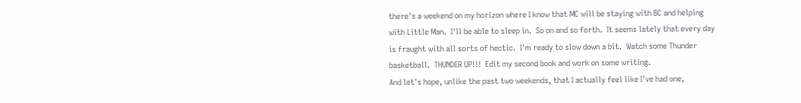there's a weekend on my horizon where I know that MC will be staying with BC and helping with Little Man.  I'll be able to sleep in.  So on and so forth.  It seems lately that every day is fraught with all sorts of hectic.  I'm ready to slow down a bit.  Watch some Thunder basketball.  THUNDER UP!!!  Edit my second book and work on some writing.
And let's hope, unlike the past two weekends, that I actually feel like I've had one,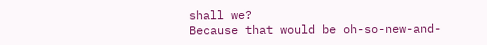shall we?
Because that would be oh-so-new-and-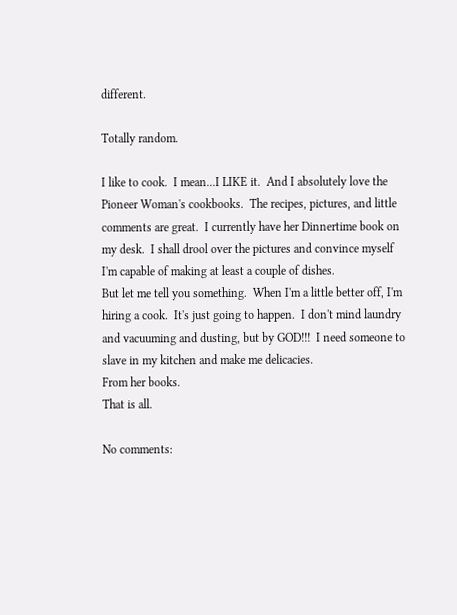different.

Totally random.

I like to cook.  I mean...I LIKE it.  And I absolutely love the Pioneer Woman's cookbooks.  The recipes, pictures, and little comments are great.  I currently have her Dinnertime book on my desk.  I shall drool over the pictures and convince myself I'm capable of making at least a couple of dishes.
But let me tell you something.  When I'm a little better off, I'm hiring a cook.  It's just going to happen.  I don't mind laundry and vacuuming and dusting, but by GOD!!!  I need someone to slave in my kitchen and make me delicacies.
From her books.
That is all.

No comments: